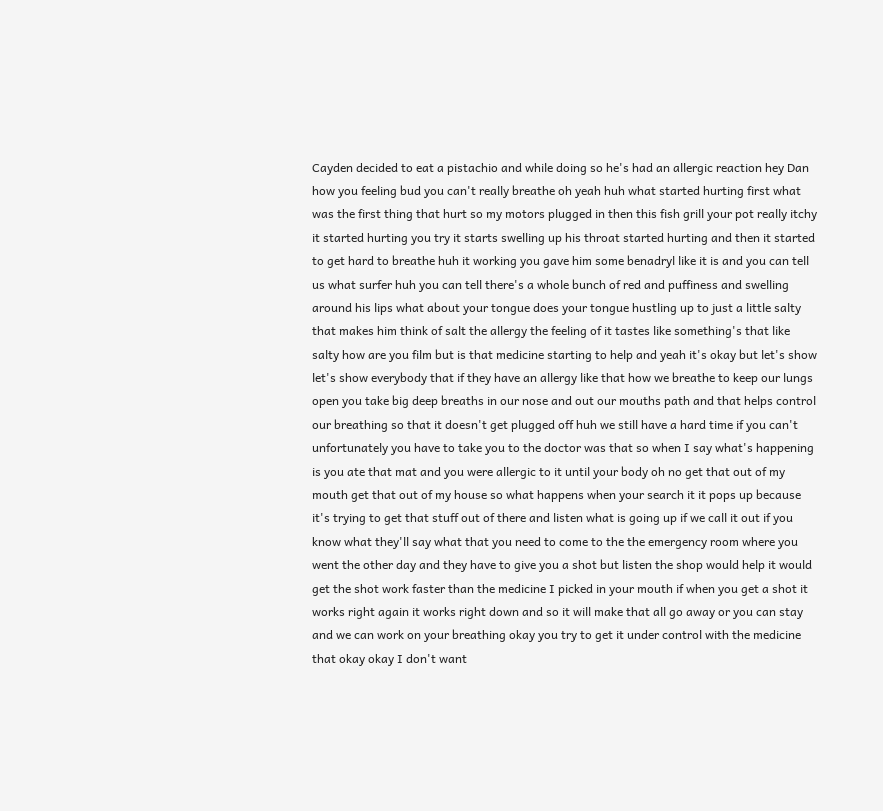Cayden decided to eat a pistachio and while doing so he's had an allergic reaction hey Dan how you feeling bud you can't really breathe oh yeah huh what started hurting first what was the first thing that hurt so my motors plugged in then this fish grill your pot really itchy it started hurting you try it starts swelling up his throat started hurting and then it started to get hard to breathe huh it working you gave him some benadryl like it is and you can tell us what surfer huh you can tell there's a whole bunch of red and puffiness and swelling around his lips what about your tongue does your tongue hustling up to just a little salty that makes him think of salt the allergy the feeling of it tastes like something's that like salty how are you film but is that medicine starting to help and yeah it's okay but let's show let's show everybody that if they have an allergy like that how we breathe to keep our lungs open you take big deep breaths in our nose and out our mouths path and that helps control our breathing so that it doesn't get plugged off huh we still have a hard time if you can't unfortunately you have to take you to the doctor was that so when I say what's happening is you ate that mat and you were allergic to it until your body oh no get that out of my mouth get that out of my house so what happens when your search it it pops up because it's trying to get that stuff out of there and listen what is going up if we call it out if you know what they'll say what that you need to come to the the emergency room where you went the other day and they have to give you a shot but listen the shop would help it would get the shot work faster than the medicine I picked in your mouth if when you get a shot it works right again it works right down and so it will make that all go away or you can stay and we can work on your breathing okay you try to get it under control with the medicine that okay okay I don't want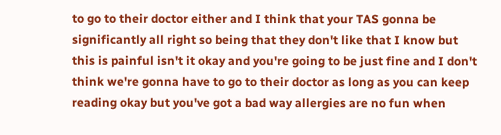to go to their doctor either and I think that your TAS gonna be significantly all right so being that they don't like that I know but this is painful isn't it okay and you're going to be just fine and I don't think we're gonna have to go to their doctor as long as you can keep reading okay but you've got a bad way allergies are no fun when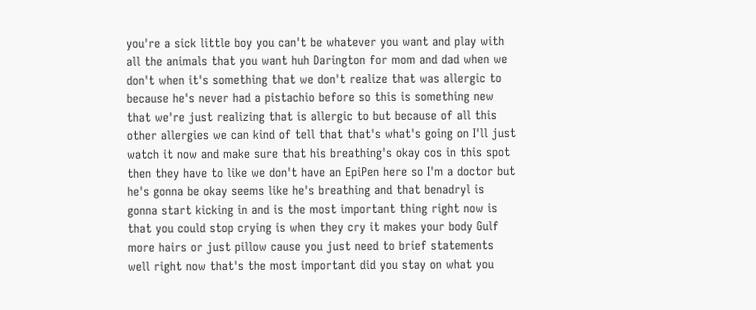you're a sick little boy you can't be whatever you want and play with all the animals that you want huh Darington for mom and dad when we don't when it's something that we don't realize that was allergic to because he's never had a pistachio before so this is something new that we're just realizing that is allergic to but because of all this other allergies we can kind of tell that that's what's going on I'll just watch it now and make sure that his breathing's okay cos in this spot then they have to like we don't have an EpiPen here so I'm a doctor but he's gonna be okay seems like he's breathing and that benadryl is gonna start kicking in and is the most important thing right now is that you could stop crying is when they cry it makes your body Gulf more hairs or just pillow cause you just need to brief statements well right now that's the most important did you stay on what you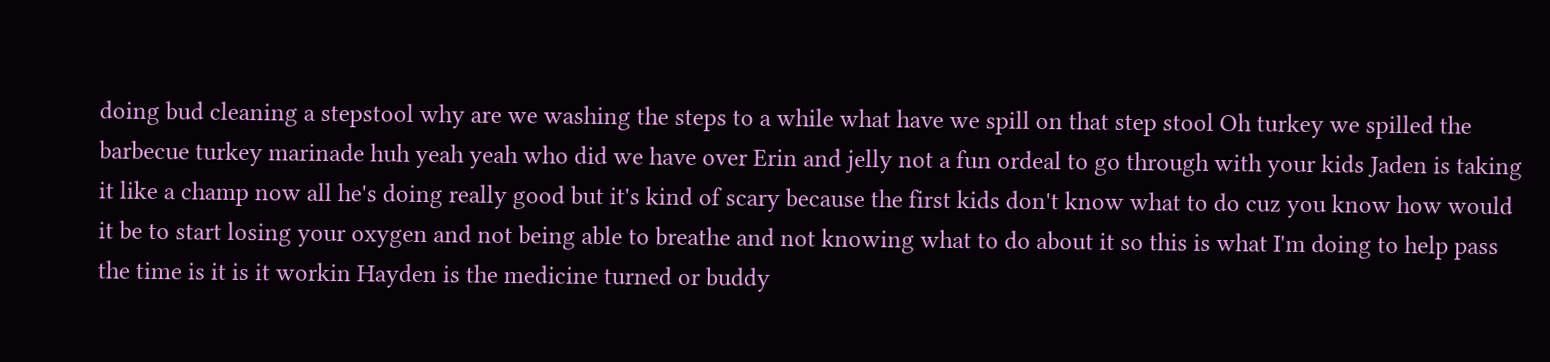doing bud cleaning a stepstool why are we washing the steps to a while what have we spill on that step stool Oh turkey we spilled the barbecue turkey marinade huh yeah yeah who did we have over Erin and jelly not a fun ordeal to go through with your kids Jaden is taking it like a champ now all he's doing really good but it's kind of scary because the first kids don't know what to do cuz you know how would it be to start losing your oxygen and not being able to breathe and not knowing what to do about it so this is what I'm doing to help pass the time is it is it workin Hayden is the medicine turned or buddy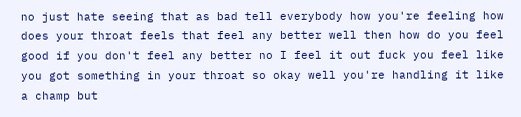no just hate seeing that as bad tell everybody how you're feeling how does your throat feels that feel any better well then how do you feel good if you don't feel any better no I feel it out fuck you feel like you got something in your throat so okay well you're handling it like a champ but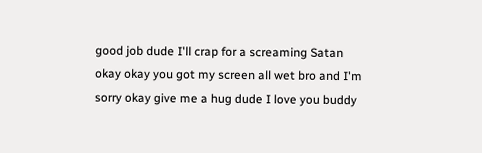good job dude I'll crap for a screaming Satan okay okay you got my screen all wet bro and I'm sorry okay give me a hug dude I love you buddy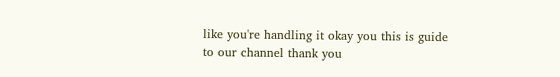like you're handling it okay you this is guide to our channel thank you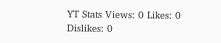YT Stats Views: 0 Likes: 0 Dislikes: 0